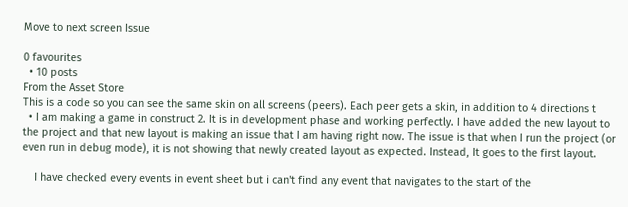Move to next screen Issue

0 favourites
  • 10 posts
From the Asset Store
This is a code so you can see the same skin on all screens (peers). Each peer gets a skin, in addition to 4 directions t
  • I am making a game in construct 2. It is in development phase and working perfectly. I have added the new layout to the project and that new layout is making an issue that I am having right now. The issue is that when I run the project (or even run in debug mode), it is not showing that newly created layout as expected. Instead, It goes to the first layout.

    I have checked every events in event sheet but i can't find any event that navigates to the start of the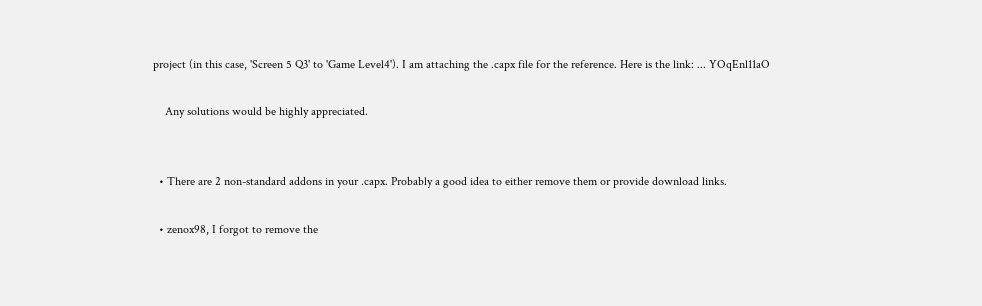project (in this case, 'Screen 5 Q3' to 'Game Level4'). I am attaching the .capx file for the reference. Here is the link: ... YOqEnl11aO

    Any solutions would be highly appreciated.


  • There are 2 non-standard addons in your .capx. Probably a good idea to either remove them or provide download links.

  • zenox98, I forgot to remove the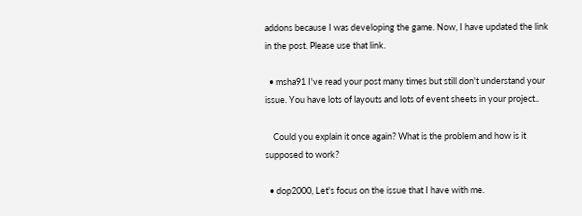addons because I was developing the game. Now, I have updated the link in the post. Please use that link.

  • msha91 I've read your post many times but still don't understand your issue. You have lots of layouts and lots of event sheets in your project..

    Could you explain it once again? What is the problem and how is it supposed to work?

  • dop2000, Let's focus on the issue that I have with me.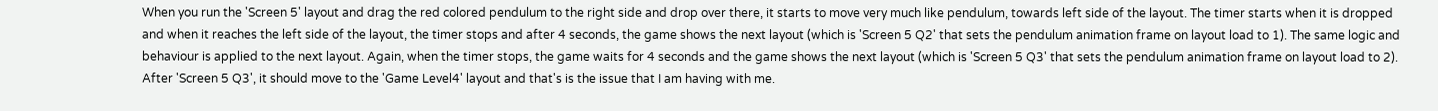When you run the 'Screen 5' layout and drag the red colored pendulum to the right side and drop over there, it starts to move very much like pendulum, towards left side of the layout. The timer starts when it is dropped and when it reaches the left side of the layout, the timer stops and after 4 seconds, the game shows the next layout (which is 'Screen 5 Q2' that sets the pendulum animation frame on layout load to 1). The same logic and behaviour is applied to the next layout. Again, when the timer stops, the game waits for 4 seconds and the game shows the next layout (which is 'Screen 5 Q3' that sets the pendulum animation frame on layout load to 2). After 'Screen 5 Q3', it should move to the 'Game Level4' layout and that's is the issue that I am having with me.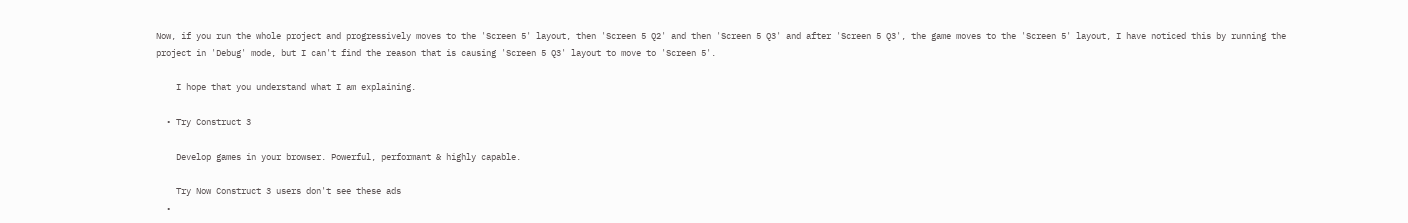Now, if you run the whole project and progressively moves to the 'Screen 5' layout, then 'Screen 5 Q2' and then 'Screen 5 Q3' and after 'Screen 5 Q3', the game moves to the 'Screen 5' layout, I have noticed this by running the project in 'Debug' mode, but I can't find the reason that is causing 'Screen 5 Q3' layout to move to 'Screen 5'.

    I hope that you understand what I am explaining.

  • Try Construct 3

    Develop games in your browser. Powerful, performant & highly capable.

    Try Now Construct 3 users don't see these ads
  •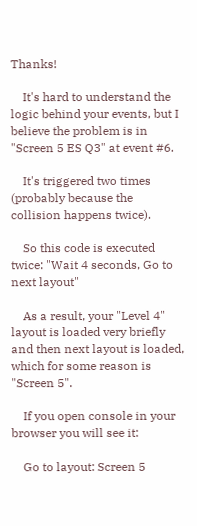Thanks!

    It's hard to understand the logic behind your events, but I believe the problem is in "Screen 5 ES Q3" at event #6.

    It's triggered two times (probably because the collision happens twice).

    So this code is executed twice: "Wait 4 seconds, Go to next layout"

    As a result, your "Level 4" layout is loaded very briefly and then next layout is loaded, which for some reason is "Screen 5".

    If you open console in your browser you will see it:

    Go to layout: Screen 5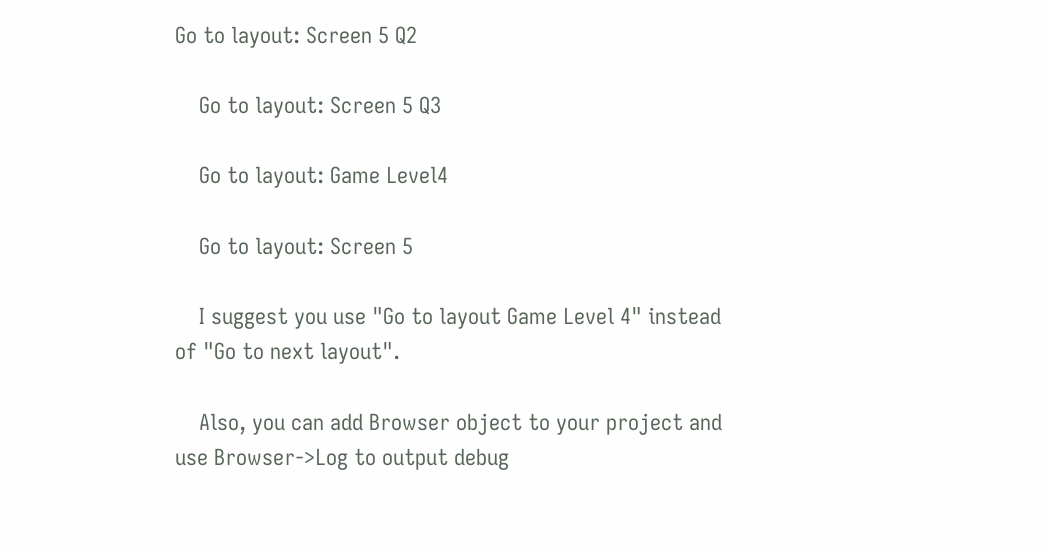Go to layout: Screen 5 Q2

    Go to layout: Screen 5 Q3

    Go to layout: Game Level4

    Go to layout: Screen 5

    I suggest you use "Go to layout Game Level 4" instead of "Go to next layout".

    Also, you can add Browser object to your project and use Browser->Log to output debug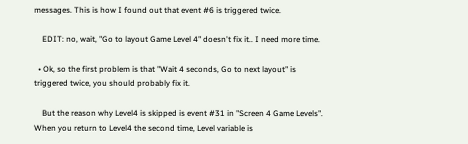messages. This is how I found out that event #6 is triggered twice.

    EDIT: no, wait, "Go to layout Game Level 4" doesn't fix it.. I need more time.

  • Ok, so the first problem is that "Wait 4 seconds, Go to next layout" is triggered twice, you should probably fix it.

    But the reason why Level4 is skipped is event #31 in "Screen 4 Game Levels". When you return to Level4 the second time, Level variable is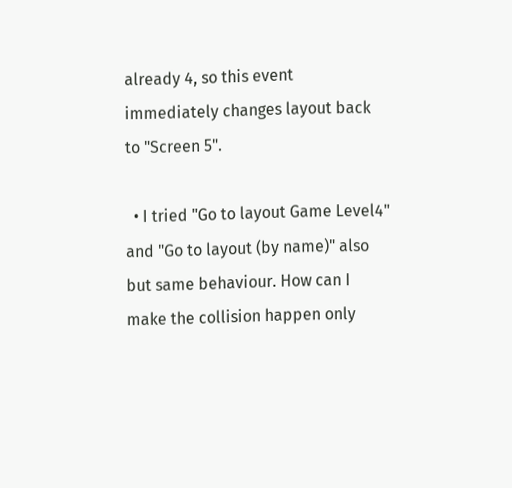already 4, so this event immediately changes layout back to "Screen 5".

  • I tried "Go to layout Game Level4" and "Go to layout (by name)" also but same behaviour. How can I make the collision happen only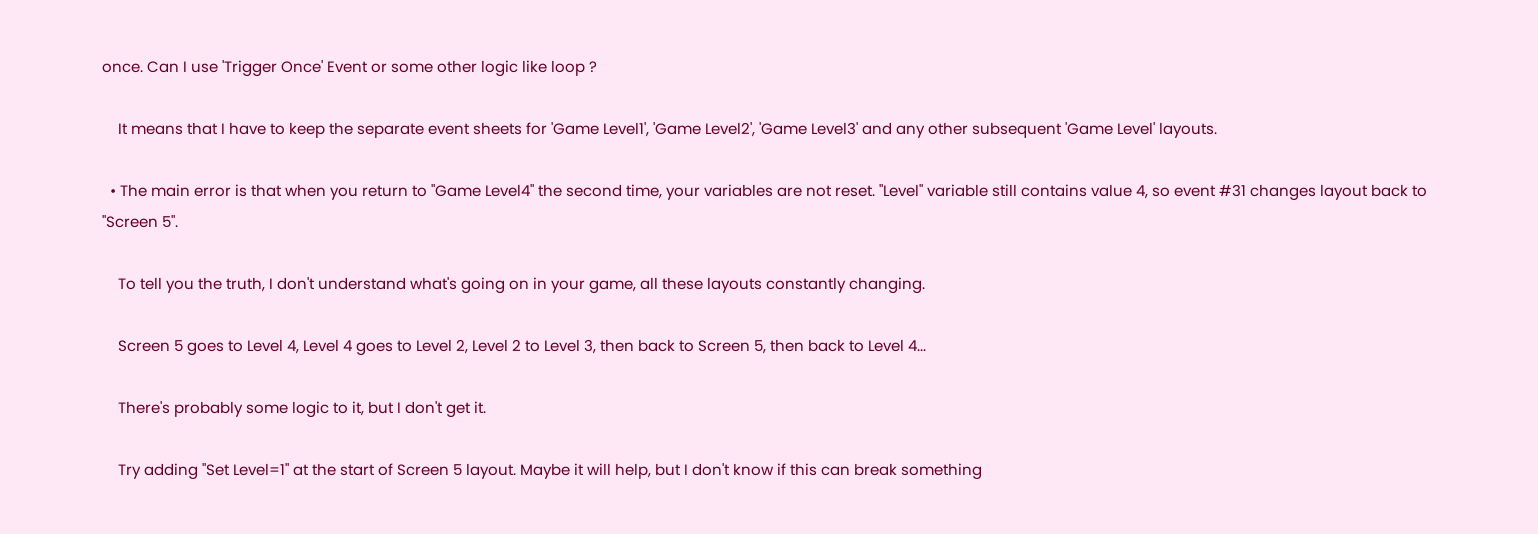once. Can I use 'Trigger Once' Event or some other logic like loop ?

    It means that I have to keep the separate event sheets for 'Game Level1', 'Game Level2', 'Game Level3' and any other subsequent 'Game Level' layouts.

  • The main error is that when you return to "Game Level4" the second time, your variables are not reset. "Level" variable still contains value 4, so event #31 changes layout back to "Screen 5".

    To tell you the truth, I don't understand what's going on in your game, all these layouts constantly changing.

    Screen 5 goes to Level 4, Level 4 goes to Level 2, Level 2 to Level 3, then back to Screen 5, then back to Level 4...

    There's probably some logic to it, but I don't get it.

    Try adding "Set Level=1" at the start of Screen 5 layout. Maybe it will help, but I don't know if this can break something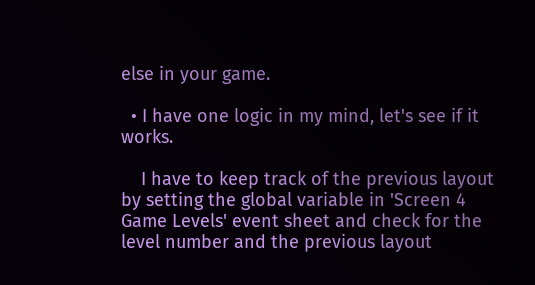else in your game.

  • I have one logic in my mind, let's see if it works.

    I have to keep track of the previous layout by setting the global variable in 'Screen 4 Game Levels' event sheet and check for the level number and the previous layout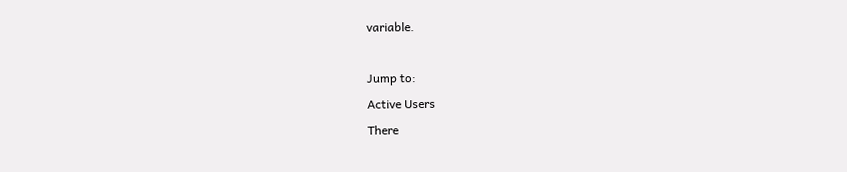variable.

Jump to:
Active Users
There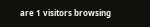are 1 visitors browsing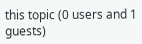this topic (0 users and 1 guests)